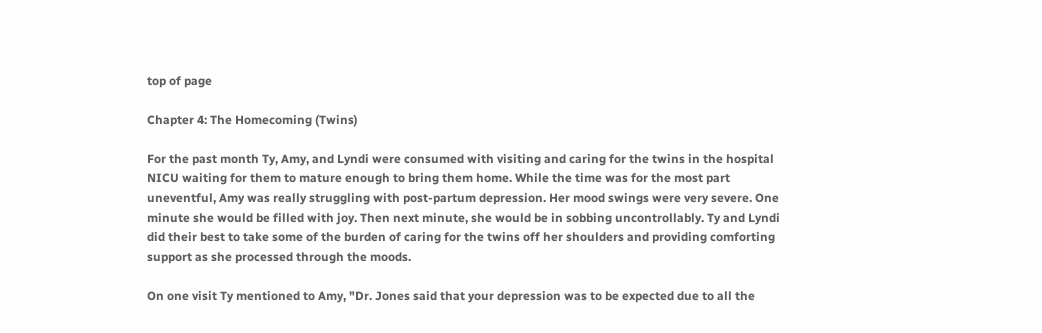top of page

Chapter 4: The Homecoming (Twins)

For the past month Ty, Amy, and Lyndi were consumed with visiting and caring for the twins in the hospital NICU waiting for them to mature enough to bring them home. While the time was for the most part uneventful, Amy was really struggling with post-partum depression. Her mood swings were very severe. One minute she would be filled with joy. Then next minute, she would be in sobbing uncontrollably. Ty and Lyndi did their best to take some of the burden of caring for the twins off her shoulders and providing comforting support as she processed through the moods.

On one visit Ty mentioned to Amy, "Dr. Jones said that your depression was to be expected due to all the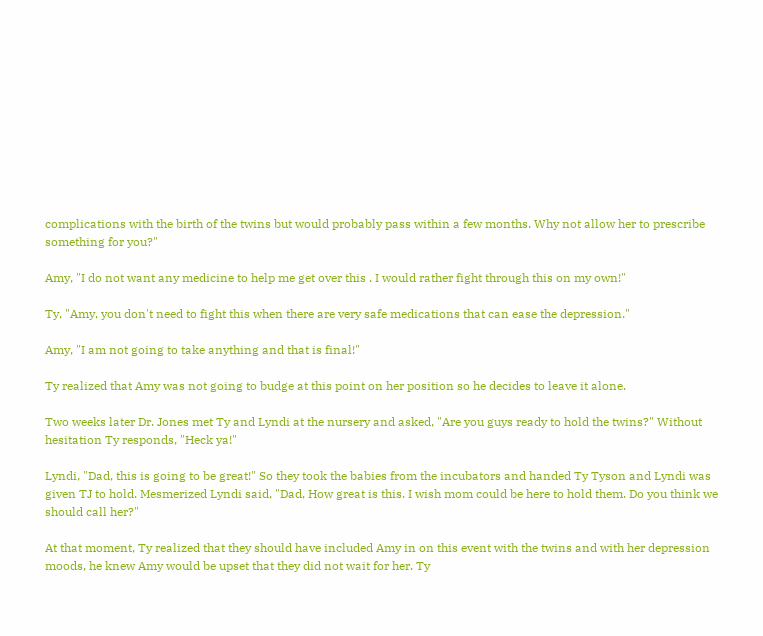complications with the birth of the twins but would probably pass within a few months. Why not allow her to prescribe something for you?"

Amy, "I do not want any medicine to help me get over this . I would rather fight through this on my own!"

Ty, "Amy, you don't need to fight this when there are very safe medications that can ease the depression."

Amy, "I am not going to take anything and that is final!"

Ty realized that Amy was not going to budge at this point on her position so he decides to leave it alone.

Two weeks later Dr. Jones met Ty and Lyndi at the nursery and asked, "Are you guys ready to hold the twins?" Without hesitation Ty responds, "Heck ya!"

Lyndi, "Dad, this is going to be great!" So they took the babies from the incubators and handed Ty Tyson and Lyndi was given TJ to hold. Mesmerized Lyndi said, "Dad, How great is this. I wish mom could be here to hold them. Do you think we should call her?"

At that moment, Ty realized that they should have included Amy in on this event with the twins and with her depression moods, he knew Amy would be upset that they did not wait for her. Ty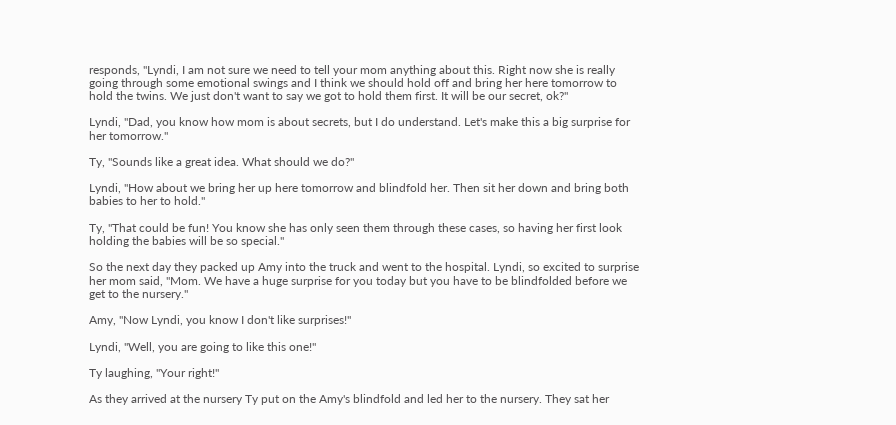responds, "Lyndi, I am not sure we need to tell your mom anything about this. Right now she is really going through some emotional swings and I think we should hold off and bring her here tomorrow to hold the twins. We just don't want to say we got to hold them first. It will be our secret, ok?"

Lyndi, "Dad, you know how mom is about secrets, but I do understand. Let's make this a big surprise for her tomorrow."

Ty, "Sounds like a great idea. What should we do?"

Lyndi, "How about we bring her up here tomorrow and blindfold her. Then sit her down and bring both babies to her to hold."

Ty, "That could be fun! You know she has only seen them through these cases, so having her first look holding the babies will be so special."

So the next day they packed up Amy into the truck and went to the hospital. Lyndi, so excited to surprise her mom said, "Mom. We have a huge surprise for you today but you have to be blindfolded before we get to the nursery."

Amy, "Now Lyndi, you know I don't like surprises!"

Lyndi, "Well, you are going to like this one!"

Ty laughing, "Your right!"

As they arrived at the nursery Ty put on the Amy's blindfold and led her to the nursery. They sat her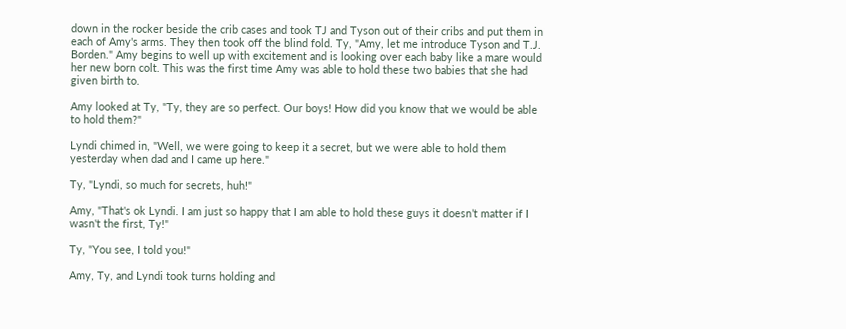down in the rocker beside the crib cases and took TJ and Tyson out of their cribs and put them in each of Amy's arms. They then took off the blind fold. Ty, "Amy, let me introduce Tyson and T.J. Borden." Amy begins to well up with excitement and is looking over each baby like a mare would her new born colt. This was the first time Amy was able to hold these two babies that she had given birth to.

Amy looked at Ty, "Ty, they are so perfect. Our boys! How did you know that we would be able to hold them?"

Lyndi chimed in, "Well, we were going to keep it a secret, but we were able to hold them yesterday when dad and I came up here."

Ty, "Lyndi, so much for secrets, huh!"

Amy, "That's ok Lyndi. I am just so happy that I am able to hold these guys it doesn’t matter if I wasn't the first, Ty!"

Ty, "You see, I told you!"

Amy, Ty, and Lyndi took turns holding and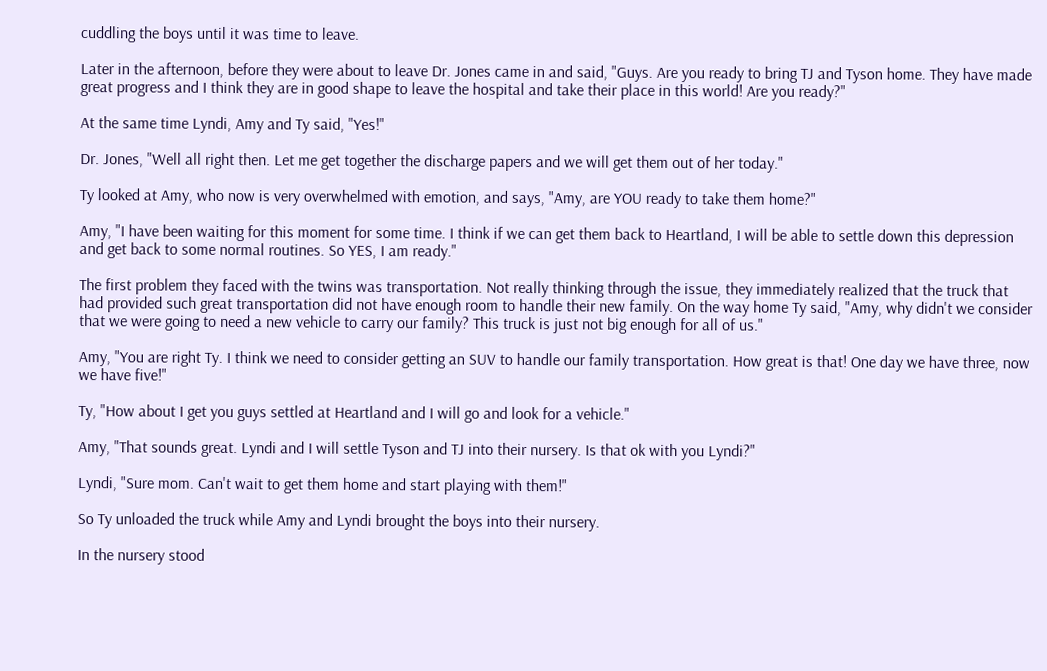cuddling the boys until it was time to leave.

Later in the afternoon, before they were about to leave Dr. Jones came in and said, "Guys. Are you ready to bring TJ and Tyson home. They have made great progress and I think they are in good shape to leave the hospital and take their place in this world! Are you ready?"

At the same time Lyndi, Amy and Ty said, "Yes!"

Dr. Jones, "Well all right then. Let me get together the discharge papers and we will get them out of her today."

Ty looked at Amy, who now is very overwhelmed with emotion, and says, "Amy, are YOU ready to take them home?"

Amy, "I have been waiting for this moment for some time. I think if we can get them back to Heartland, I will be able to settle down this depression and get back to some normal routines. So YES, I am ready."

The first problem they faced with the twins was transportation. Not really thinking through the issue, they immediately realized that the truck that had provided such great transportation did not have enough room to handle their new family. On the way home Ty said, "Amy, why didn't we consider that we were going to need a new vehicle to carry our family? This truck is just not big enough for all of us."

Amy, "You are right Ty. I think we need to consider getting an SUV to handle our family transportation. How great is that! One day we have three, now we have five!"

Ty, "How about I get you guys settled at Heartland and I will go and look for a vehicle."

Amy, "That sounds great. Lyndi and I will settle Tyson and TJ into their nursery. Is that ok with you Lyndi?"

Lyndi, "Sure mom. Can't wait to get them home and start playing with them!"

So Ty unloaded the truck while Amy and Lyndi brought the boys into their nursery.

In the nursery stood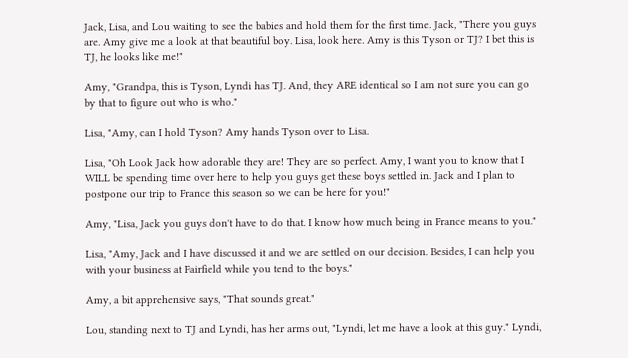Jack, Lisa, and Lou waiting to see the babies and hold them for the first time. Jack, "There you guys are. Amy give me a look at that beautiful boy. Lisa, look here. Amy is this Tyson or TJ? I bet this is TJ, he looks like me!"

Amy, "Grandpa, this is Tyson, Lyndi has TJ. And, they ARE identical so I am not sure you can go by that to figure out who is who."

Lisa, "Amy, can I hold Tyson? Amy hands Tyson over to Lisa.

Lisa, "Oh Look Jack how adorable they are! They are so perfect. Amy, I want you to know that I WILL be spending time over here to help you guys get these boys settled in. Jack and I plan to postpone our trip to France this season so we can be here for you!"

Amy, "Lisa, Jack you guys don't have to do that. I know how much being in France means to you."

Lisa, "Amy, Jack and I have discussed it and we are settled on our decision. Besides, I can help you with your business at Fairfield while you tend to the boys."

Amy, a bit apprehensive says, "That sounds great."

Lou, standing next to TJ and Lyndi, has her arms out, "Lyndi, let me have a look at this guy." Lyndi,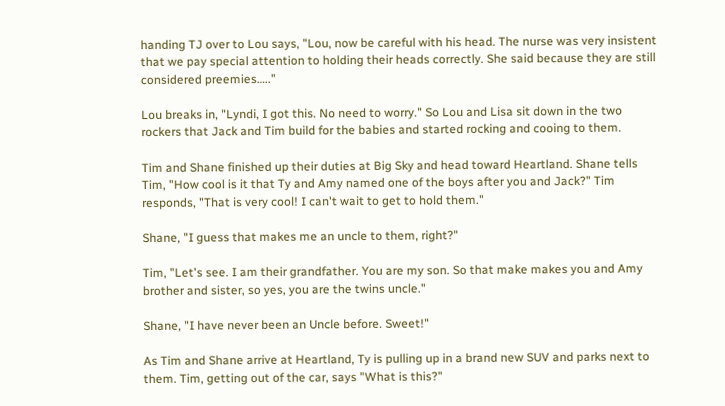handing TJ over to Lou says, "Lou, now be careful with his head. The nurse was very insistent that we pay special attention to holding their heads correctly. She said because they are still considered preemies….."

Lou breaks in, "Lyndi, I got this. No need to worry." So Lou and Lisa sit down in the two rockers that Jack and Tim build for the babies and started rocking and cooing to them.

Tim and Shane finished up their duties at Big Sky and head toward Heartland. Shane tells Tim, "How cool is it that Ty and Amy named one of the boys after you and Jack?" Tim responds, "That is very cool! I can't wait to get to hold them."

Shane, "I guess that makes me an uncle to them, right?"

Tim, "Let's see. I am their grandfather. You are my son. So that make makes you and Amy brother and sister, so yes, you are the twins uncle."

Shane, "I have never been an Uncle before. Sweet!"

As Tim and Shane arrive at Heartland, Ty is pulling up in a brand new SUV and parks next to them. Tim, getting out of the car, says "What is this?"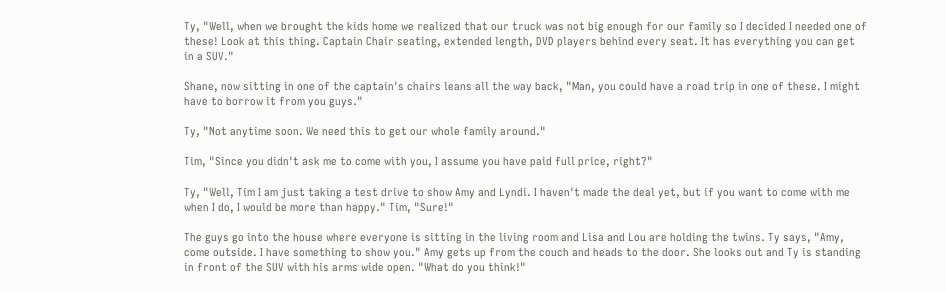Ty, "Well, when we brought the kids home we realized that our truck was not big enough for our family so I decided I needed one of these! Look at this thing. Captain Chair seating, extended length, DVD players behind every seat. It has everything you can get in a SUV."

Shane, now sitting in one of the captain's chairs leans all the way back, "Man, you could have a road trip in one of these. I might have to borrow it from you guys."

Ty, "Not anytime soon. We need this to get our whole family around."

Tim, "Since you didn't ask me to come with you, I assume you have paid full price, right?"

Ty, "Well, Tim I am just taking a test drive to show Amy and Lyndi. I haven't made the deal yet, but if you want to come with me when I do, I would be more than happy." Tim, "Sure!"

The guys go into the house where everyone is sitting in the living room and Lisa and Lou are holding the twins. Ty says, "Amy, come outside. I have something to show you." Amy gets up from the couch and heads to the door. She looks out and Ty is standing in front of the SUV with his arms wide open. "What do you think!"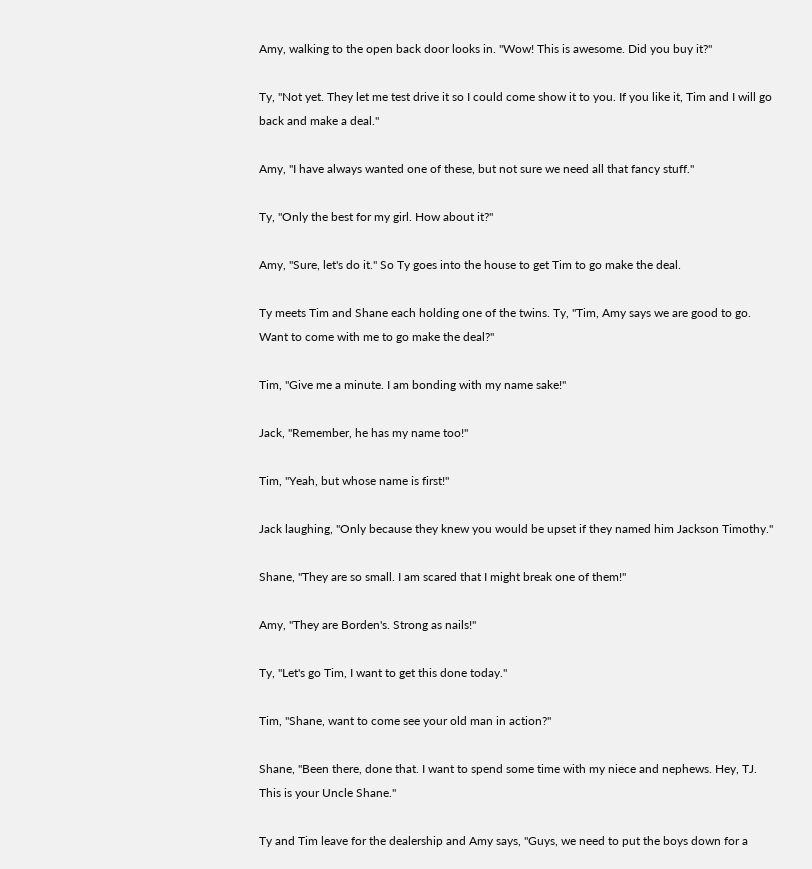Amy, walking to the open back door looks in. "Wow! This is awesome. Did you buy it?"

Ty, "Not yet. They let me test drive it so I could come show it to you. If you like it, Tim and I will go back and make a deal."

Amy, "I have always wanted one of these, but not sure we need all that fancy stuff."

Ty, "Only the best for my girl. How about it?"

Amy, "Sure, let's do it." So Ty goes into the house to get Tim to go make the deal.

Ty meets Tim and Shane each holding one of the twins. Ty, "Tim, Amy says we are good to go. Want to come with me to go make the deal?"

Tim, "Give me a minute. I am bonding with my name sake!"

Jack, "Remember, he has my name too!"

Tim, "Yeah, but whose name is first!"

Jack laughing, "Only because they knew you would be upset if they named him Jackson Timothy."

Shane, "They are so small. I am scared that I might break one of them!"

Amy, "They are Borden's. Strong as nails!"

Ty, "Let's go Tim, I want to get this done today."

Tim, "Shane, want to come see your old man in action?"

Shane, "Been there, done that. I want to spend some time with my niece and nephews. Hey, TJ. This is your Uncle Shane."

Ty and Tim leave for the dealership and Amy says, "Guys, we need to put the boys down for a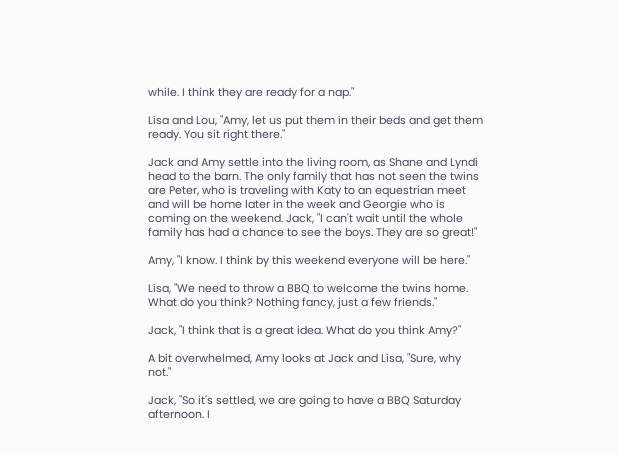while. I think they are ready for a nap."

Lisa and Lou, "Amy, let us put them in their beds and get them ready. You sit right there."

Jack and Amy settle into the living room, as Shane and Lyndi head to the barn. The only family that has not seen the twins are Peter, who is traveling with Katy to an equestrian meet and will be home later in the week and Georgie who is coming on the weekend. Jack, "I can't wait until the whole family has had a chance to see the boys. They are so great!"

Amy, "I know. I think by this weekend everyone will be here."

Lisa, "We need to throw a BBQ to welcome the twins home. What do you think? Nothing fancy, just a few friends."

Jack, "I think that is a great idea. What do you think Amy?"

A bit overwhelmed, Amy looks at Jack and Lisa, "Sure, why not."

Jack, "So it's settled, we are going to have a BBQ Saturday afternoon. I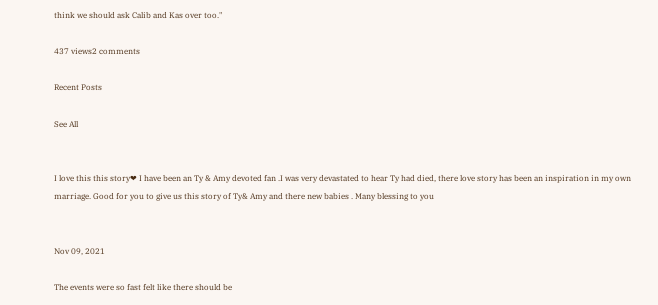think we should ask Calib and Kas over too."

437 views2 comments

Recent Posts

See All


I love this this story❤ I have been an Ty & Amy devoted fan .I was very devastated to hear Ty had died, there love story has been an inspiration in my own marriage. Good for you to give us this story of Ty& Amy and there new babies . Many blessing to you


Nov 09, 2021

The events were so fast felt like there should be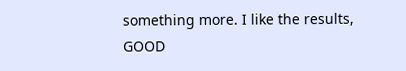something more. I like the results, GOOD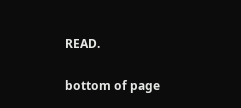READ.

bottom of page